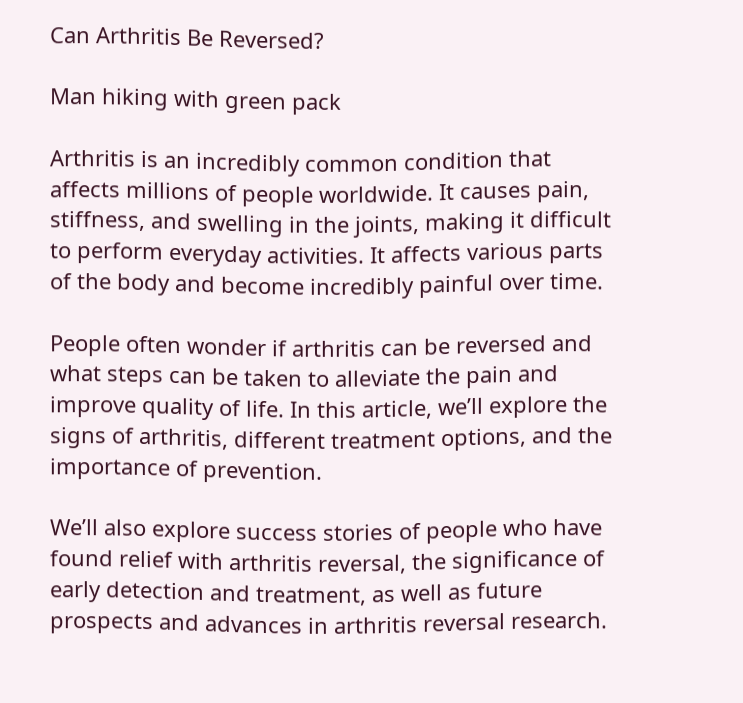Can Arthritis Be Reversed?

Man hiking with green pack

Arthritis is an incredibly common condition that affects millions of people worldwide. It causes pain, stiffness, and swelling in the joints, making it difficult to perform everyday activities. It affects various parts of the body and become incredibly painful over time.

People often wonder if arthritis can be reversed and what steps can be taken to alleviate the pain and improve quality of life. In this article, we’ll explore the signs of arthritis, different treatment options, and the importance of prevention.

We’ll also explore success stories of people who have found relief with arthritis reversal, the significance of early detection and treatment, as well as future prospects and advances in arthritis reversal research.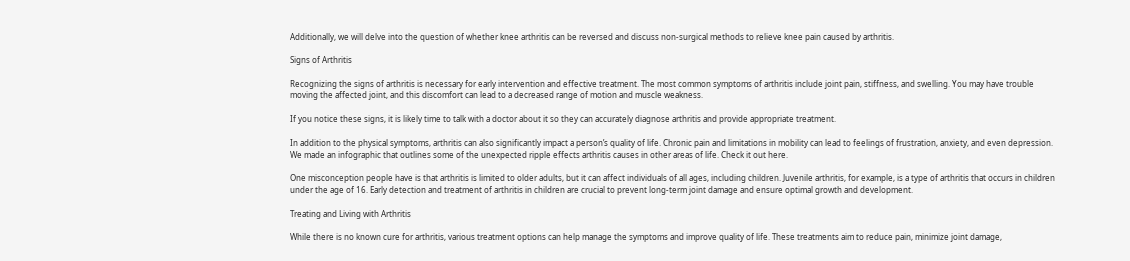Additionally, we will delve into the question of whether knee arthritis can be reversed and discuss non-surgical methods to relieve knee pain caused by arthritis.

Signs of Arthritis

Recognizing the signs of arthritis is necessary for early intervention and effective treatment. The most common symptoms of arthritis include joint pain, stiffness, and swelling. You may have trouble moving the affected joint, and this discomfort can lead to a decreased range of motion and muscle weakness.

If you notice these signs, it is likely time to talk with a doctor about it so they can accurately diagnose arthritis and provide appropriate treatment.

In addition to the physical symptoms, arthritis can also significantly impact a person’s quality of life. Chronic pain and limitations in mobility can lead to feelings of frustration, anxiety, and even depression. We made an infographic that outlines some of the unexpected ripple effects arthritis causes in other areas of life. Check it out here.

One misconception people have is that arthritis is limited to older adults, but it can affect individuals of all ages, including children. Juvenile arthritis, for example, is a type of arthritis that occurs in children under the age of 16. Early detection and treatment of arthritis in children are crucial to prevent long-term joint damage and ensure optimal growth and development.

Treating and Living with Arthritis

While there is no known cure for arthritis, various treatment options can help manage the symptoms and improve quality of life. These treatments aim to reduce pain, minimize joint damage,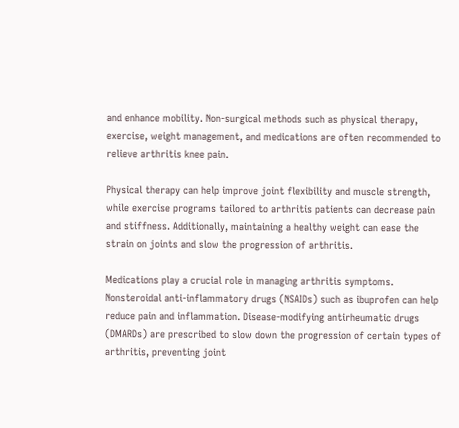and enhance mobility. Non-surgical methods such as physical therapy, exercise, weight management, and medications are often recommended to relieve arthritis knee pain.

Physical therapy can help improve joint flexibility and muscle strength, while exercise programs tailored to arthritis patients can decrease pain and stiffness. Additionally, maintaining a healthy weight can ease the strain on joints and slow the progression of arthritis.

Medications play a crucial role in managing arthritis symptoms. Nonsteroidal anti-inflammatory drugs (NSAIDs) such as ibuprofen can help reduce pain and inflammation. Disease-modifying antirheumatic drugs (DMARDs) are prescribed to slow down the progression of certain types of arthritis, preventing joint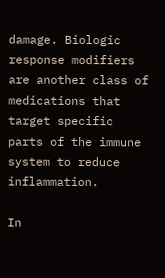damage. Biologic response modifiers are another class of medications that target specific parts of the immune system to reduce inflammation.

In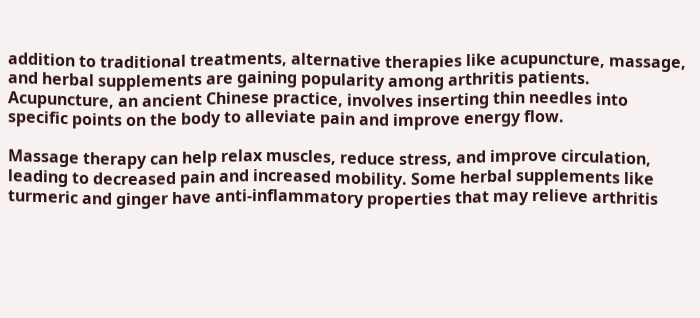addition to traditional treatments, alternative therapies like acupuncture, massage, and herbal supplements are gaining popularity among arthritis patients. Acupuncture, an ancient Chinese practice, involves inserting thin needles into specific points on the body to alleviate pain and improve energy flow.

Massage therapy can help relax muscles, reduce stress, and improve circulation, leading to decreased pain and increased mobility. Some herbal supplements like turmeric and ginger have anti-inflammatory properties that may relieve arthritis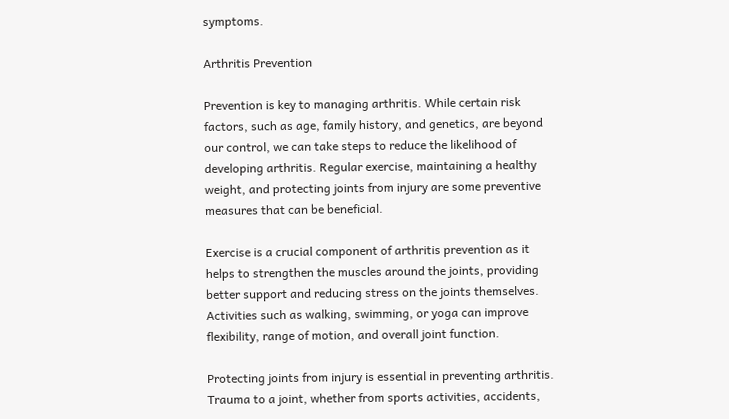symptoms.

Arthritis Prevention

Prevention is key to managing arthritis. While certain risk factors, such as age, family history, and genetics, are beyond our control, we can take steps to reduce the likelihood of developing arthritis. Regular exercise, maintaining a healthy weight, and protecting joints from injury are some preventive measures that can be beneficial.

Exercise is a crucial component of arthritis prevention as it helps to strengthen the muscles around the joints, providing better support and reducing stress on the joints themselves. Activities such as walking, swimming, or yoga can improve flexibility, range of motion, and overall joint function.

Protecting joints from injury is essential in preventing arthritis. Trauma to a joint, whether from sports activities, accidents,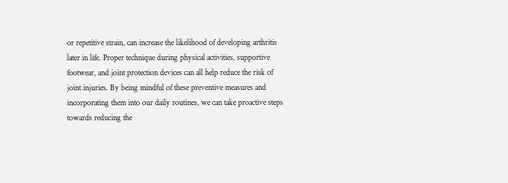or repetitive strain, can increase the likelihood of developing arthritis later in life. Proper technique during physical activities, supportive footwear, and joint protection devices can all help reduce the risk of joint injuries. By being mindful of these preventive measures and incorporating them into our daily routines, we can take proactive steps towards reducing the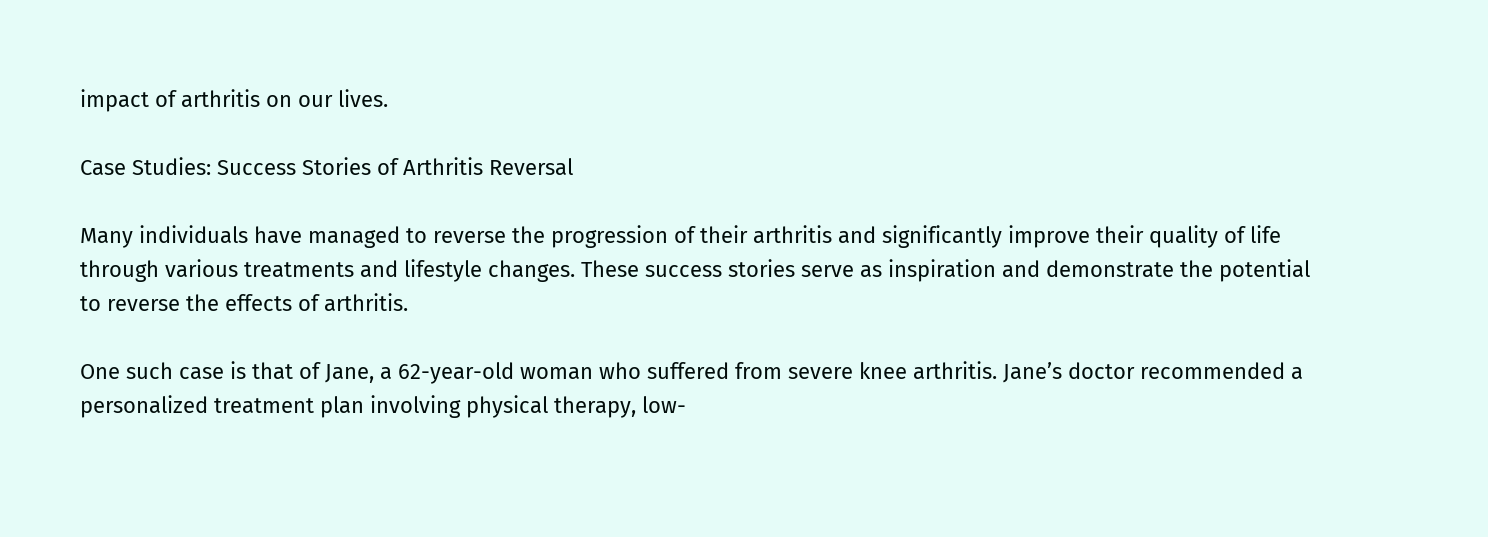impact of arthritis on our lives.

Case Studies: Success Stories of Arthritis Reversal

Many individuals have managed to reverse the progression of their arthritis and significantly improve their quality of life through various treatments and lifestyle changes. These success stories serve as inspiration and demonstrate the potential to reverse the effects of arthritis.

One such case is that of Jane, a 62-year-old woman who suffered from severe knee arthritis. Jane’s doctor recommended a personalized treatment plan involving physical therapy, low-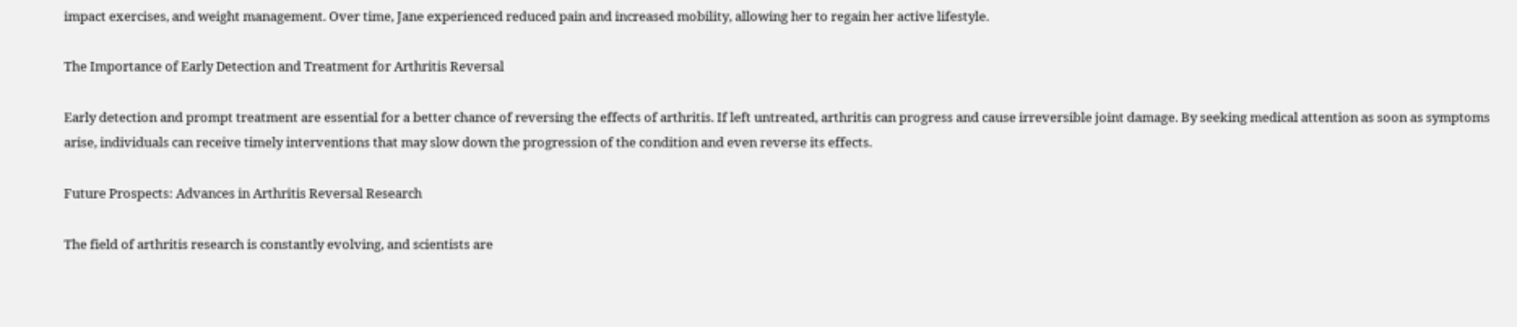impact exercises, and weight management. Over time, Jane experienced reduced pain and increased mobility, allowing her to regain her active lifestyle.

The Importance of Early Detection and Treatment for Arthritis Reversal

Early detection and prompt treatment are essential for a better chance of reversing the effects of arthritis. If left untreated, arthritis can progress and cause irreversible joint damage. By seeking medical attention as soon as symptoms arise, individuals can receive timely interventions that may slow down the progression of the condition and even reverse its effects.

Future Prospects: Advances in Arthritis Reversal Research

The field of arthritis research is constantly evolving, and scientists are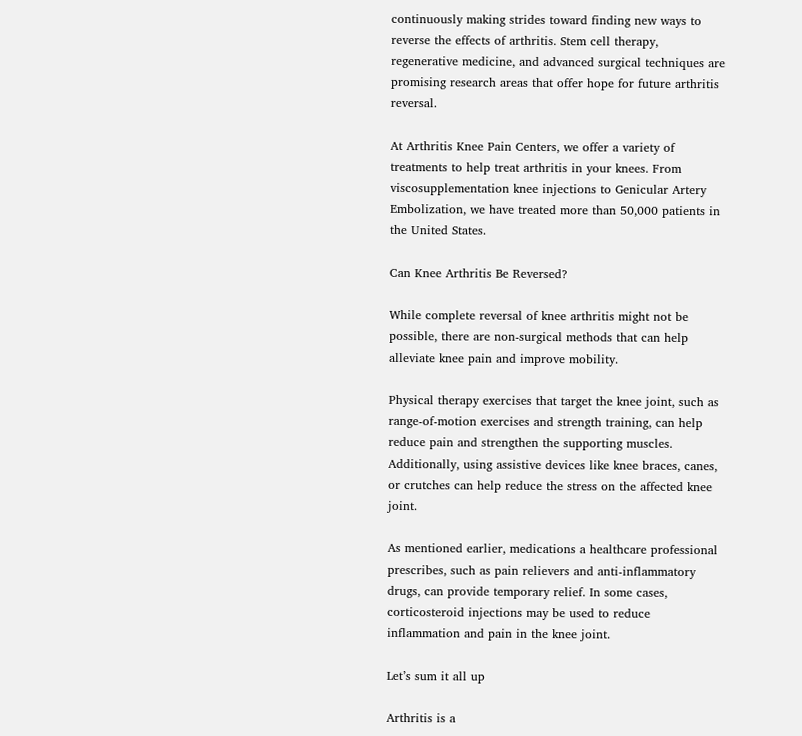continuously making strides toward finding new ways to reverse the effects of arthritis. Stem cell therapy, regenerative medicine, and advanced surgical techniques are promising research areas that offer hope for future arthritis reversal.

At Arthritis Knee Pain Centers, we offer a variety of treatments to help treat arthritis in your knees. From viscosupplementation knee injections to Genicular Artery Embolization, we have treated more than 50,000 patients in the United States.

Can Knee Arthritis Be Reversed?

While complete reversal of knee arthritis might not be possible, there are non-surgical methods that can help alleviate knee pain and improve mobility.

Physical therapy exercises that target the knee joint, such as range-of-motion exercises and strength training, can help reduce pain and strengthen the supporting muscles. Additionally, using assistive devices like knee braces, canes, or crutches can help reduce the stress on the affected knee joint.

As mentioned earlier, medications a healthcare professional prescribes, such as pain relievers and anti-inflammatory drugs, can provide temporary relief. In some cases, corticosteroid injections may be used to reduce inflammation and pain in the knee joint.

Let’s sum it all up

Arthritis is a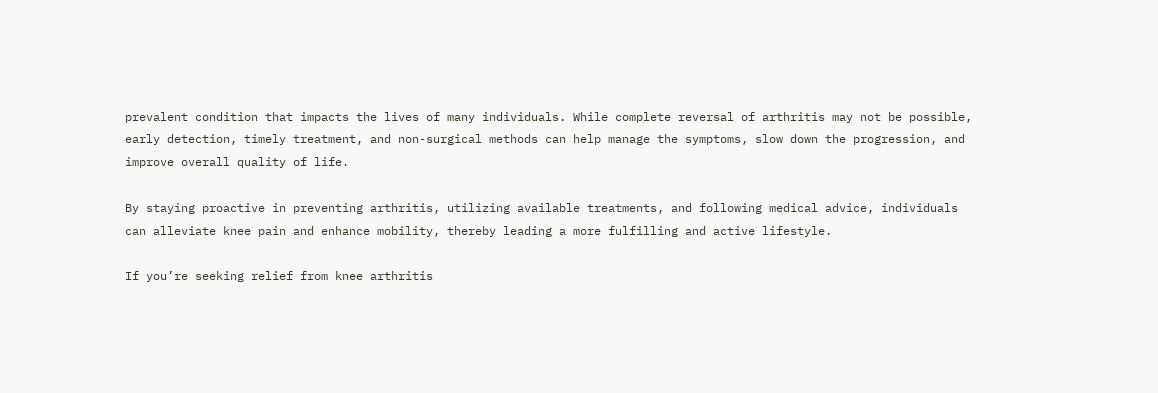prevalent condition that impacts the lives of many individuals. While complete reversal of arthritis may not be possible, early detection, timely treatment, and non-surgical methods can help manage the symptoms, slow down the progression, and improve overall quality of life.

By staying proactive in preventing arthritis, utilizing available treatments, and following medical advice, individuals can alleviate knee pain and enhance mobility, thereby leading a more fulfilling and active lifestyle.

If you’re seeking relief from knee arthritis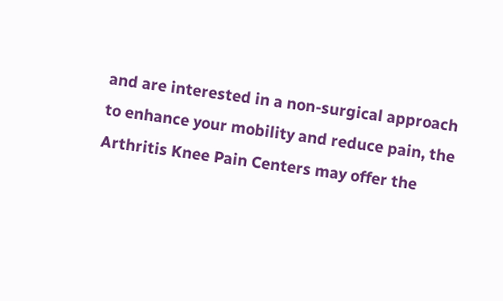and are interested in a non-surgical approach to enhance your mobility and reduce pain, the Arthritis Knee Pain Centers may offer the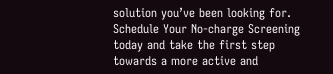solution you’ve been looking for. Schedule Your No-charge Screening today and take the first step towards a more active and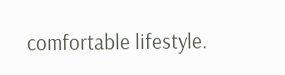comfortable lifestyle.